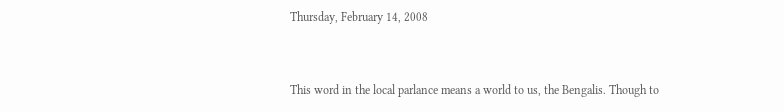Thursday, February 14, 2008


This word in the local parlance means a world to us, the Bengalis. Though to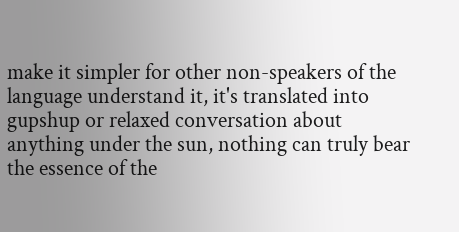make it simpler for other non-speakers of the language understand it, it's translated into gupshup or relaxed conversation about anything under the sun, nothing can truly bear the essence of the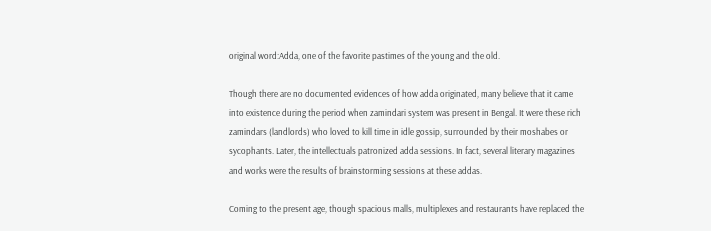original word:Adda, one of the favorite pastimes of the young and the old.

Though there are no documented evidences of how adda originated, many believe that it came into existence during the period when zamindari system was present in Bengal. It were these rich zamindars (landlords) who loved to kill time in idle gossip, surrounded by their moshabes or sycophants. Later, the intellectuals patronized adda sessions. In fact, several literary magazines and works were the results of brainstorming sessions at these addas.

Coming to the present age, though spacious malls, multiplexes and restaurants have replaced the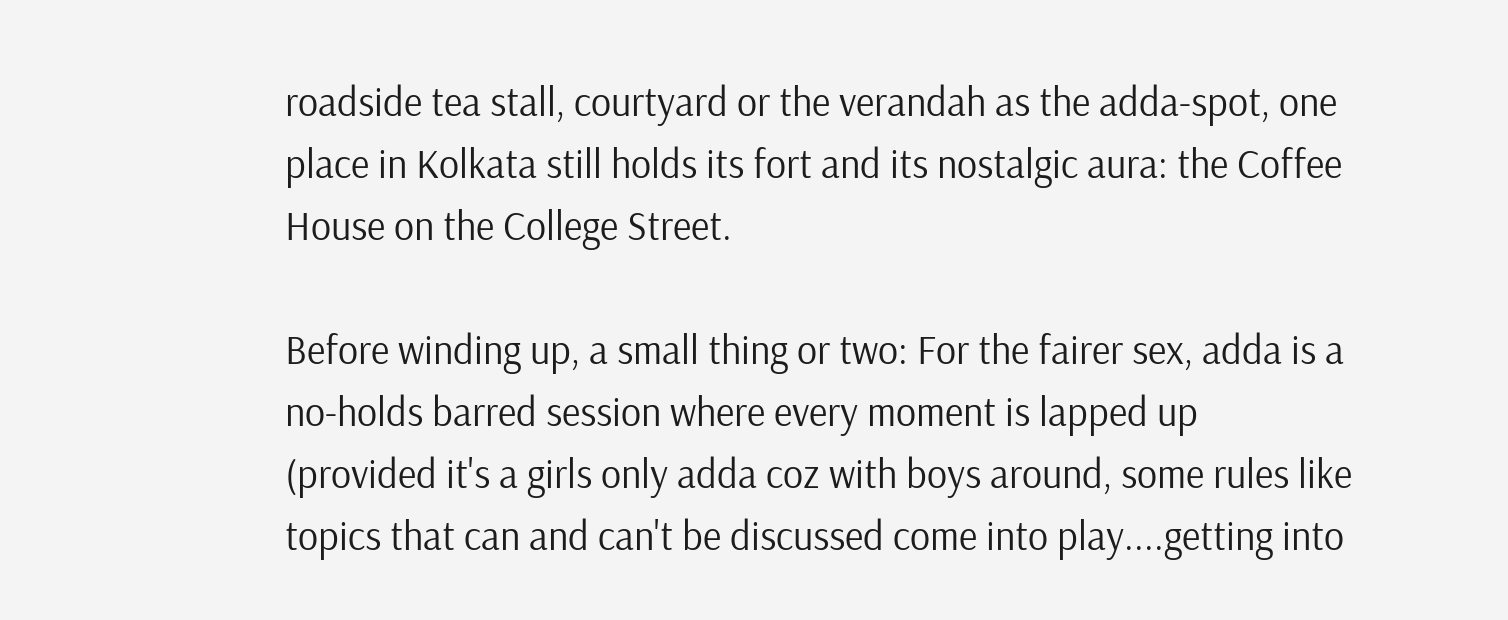roadside tea stall, courtyard or the verandah as the adda-spot, one place in Kolkata still holds its fort and its nostalgic aura: the Coffee House on the College Street.

Before winding up, a small thing or two: For the fairer sex, adda is a no-holds barred session where every moment is lapped up (provided it's a girls only adda coz with boys around, some rules like topics that can and can't be discussed come into play....getting into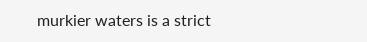murkier waters is a strict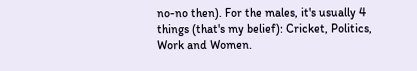no-no then). For the males, it's usually 4 things (that's my belief): Cricket, Politics, Work and Women.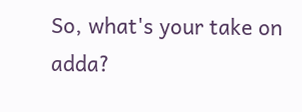So, what's your take on adda?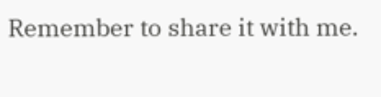Remember to share it with me.